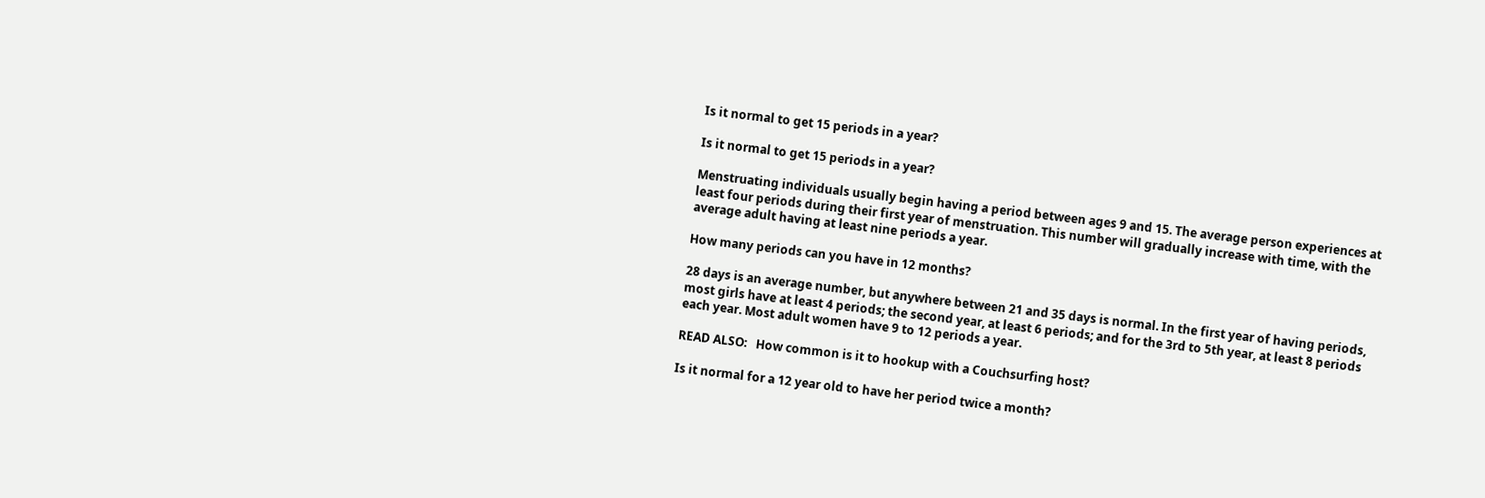Is it normal to get 15 periods in a year?

Is it normal to get 15 periods in a year?

Menstruating individuals usually begin having a period between ages 9 and 15. The average person experiences at least four periods during their first year of menstruation. This number will gradually increase with time, with the average adult having at least nine periods a year.

How many periods can you have in 12 months?

28 days is an average number, but anywhere between 21 and 35 days is normal. In the first year of having periods, most girls have at least 4 periods; the second year, at least 6 periods; and for the 3rd to 5th year, at least 8 periods each year. Most adult women have 9 to 12 periods a year.

READ ALSO:   How common is it to hookup with a Couchsurfing host?

Is it normal for a 12 year old to have her period twice a month?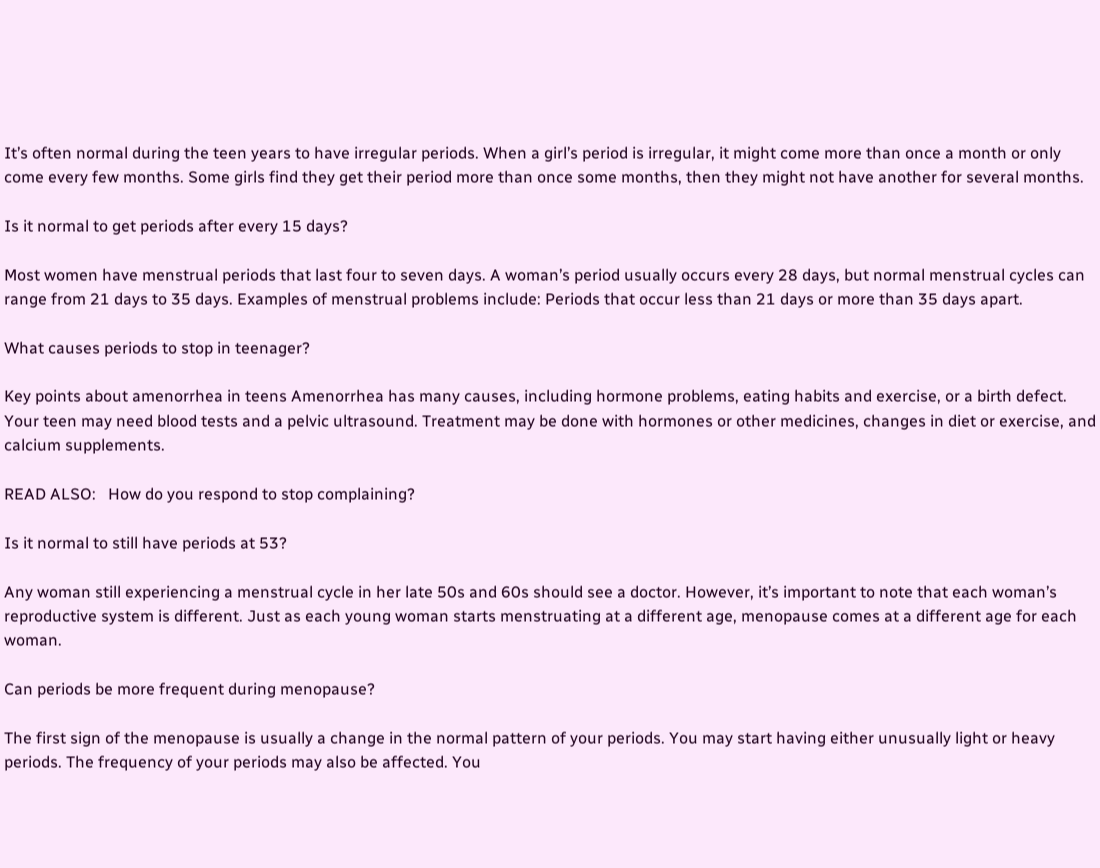It’s often normal during the teen years to have irregular periods. When a girl’s period is irregular, it might come more than once a month or only come every few months. Some girls find they get their period more than once some months, then they might not have another for several months.

Is it normal to get periods after every 15 days?

Most women have menstrual periods that last four to seven days. A woman’s period usually occurs every 28 days, but normal menstrual cycles can range from 21 days to 35 days. Examples of menstrual problems include: Periods that occur less than 21 days or more than 35 days apart.

What causes periods to stop in teenager?

Key points about amenorrhea in teens Amenorrhea has many causes, including hormone problems, eating habits and exercise, or a birth defect. Your teen may need blood tests and a pelvic ultrasound. Treatment may be done with hormones or other medicines, changes in diet or exercise, and calcium supplements.

READ ALSO:   How do you respond to stop complaining?

Is it normal to still have periods at 53?

Any woman still experiencing a menstrual cycle in her late 50s and 60s should see a doctor. However, it’s important to note that each woman’s reproductive system is different. Just as each young woman starts menstruating at a different age, menopause comes at a different age for each woman.

Can periods be more frequent during menopause?

The first sign of the menopause is usually a change in the normal pattern of your periods. You may start having either unusually light or heavy periods. The frequency of your periods may also be affected. You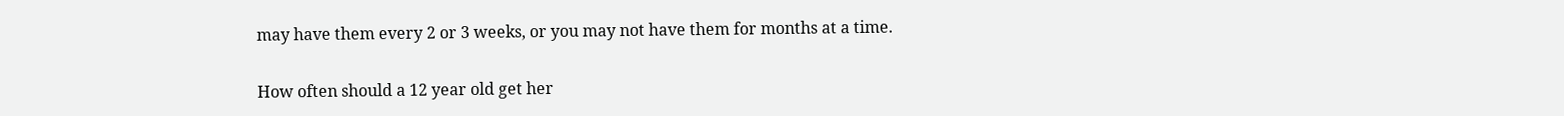may have them every 2 or 3 weeks, or you may not have them for months at a time.

How often should a 12 year old get her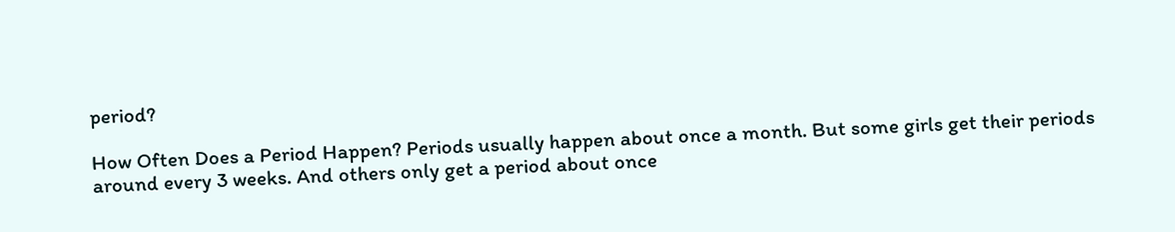period?

How Often Does a Period Happen? Periods usually happen about once a month. But some girls get their periods around every 3 weeks. And others only get a period about once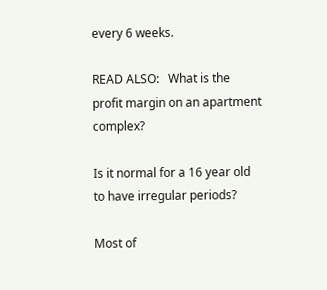every 6 weeks.

READ ALSO:   What is the profit margin on an apartment complex?

Is it normal for a 16 year old to have irregular periods?

Most of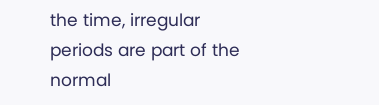the time, irregular periods are part of the normal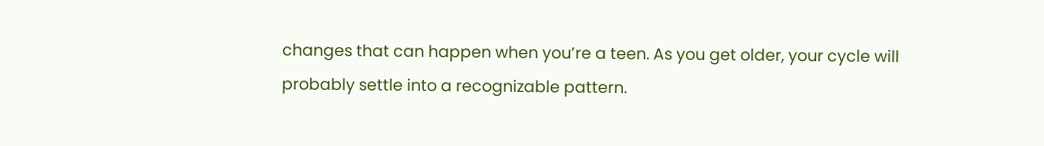changes that can happen when you’re a teen. As you get older, your cycle will probably settle into a recognizable pattern.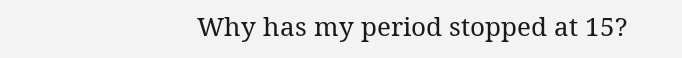Why has my period stopped at 15?